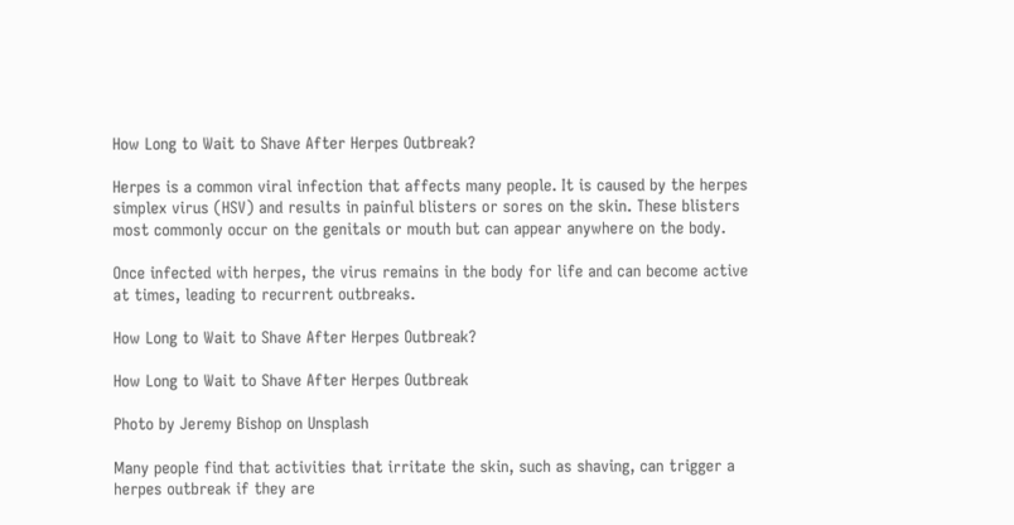How Long to Wait to Shave After Herpes Outbreak?

Herpes is a common viral infection that affects many people. It is caused by the herpes simplex virus (HSV) and results in painful blisters or sores on the skin. These blisters most commonly occur on the genitals or mouth but can appear anywhere on the body.

Once infected with herpes, the virus remains in the body for life and can become active at times, leading to recurrent outbreaks.

How Long to Wait to Shave After Herpes Outbreak?

How Long to Wait to Shave After Herpes Outbreak

Photo by Jeremy Bishop on Unsplash

Many people find that activities that irritate the skin, such as shaving, can trigger a herpes outbreak if they are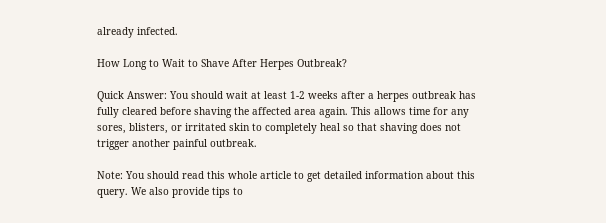already infected.

How Long to Wait to Shave After Herpes Outbreak?

Quick Answer: You should wait at least 1-2 weeks after a herpes outbreak has fully cleared before shaving the affected area again. This allows time for any sores, blisters, or irritated skin to completely heal so that shaving does not trigger another painful outbreak.

Note: You should read this whole article to get detailed information about this query. We also provide tips to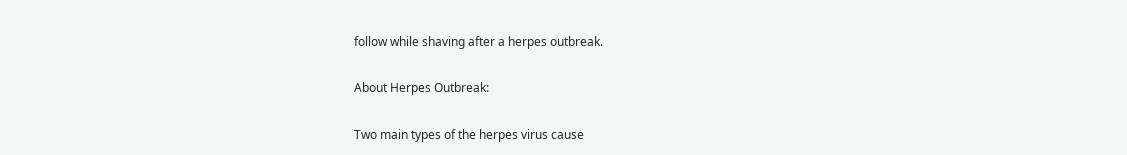follow while shaving after a herpes outbreak.

About Herpes Outbreak:

Two main types of the herpes virus cause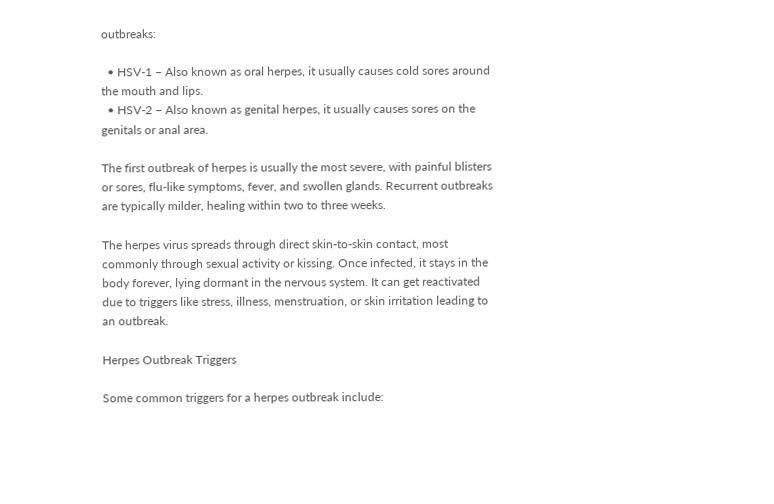outbreaks:

  • HSV-1 – Also known as oral herpes, it usually causes cold sores around the mouth and lips.
  • HSV-2 – Also known as genital herpes, it usually causes sores on the genitals or anal area.

The first outbreak of herpes is usually the most severe, with painful blisters or sores, flu-like symptoms, fever, and swollen glands. Recurrent outbreaks are typically milder, healing within two to three weeks.

The herpes virus spreads through direct skin-to-skin contact, most commonly through sexual activity or kissing. Once infected, it stays in the body forever, lying dormant in the nervous system. It can get reactivated due to triggers like stress, illness, menstruation, or skin irritation leading to an outbreak.

Herpes Outbreak Triggers

Some common triggers for a herpes outbreak include: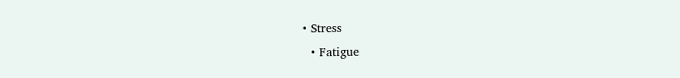• Stress
  • Fatigue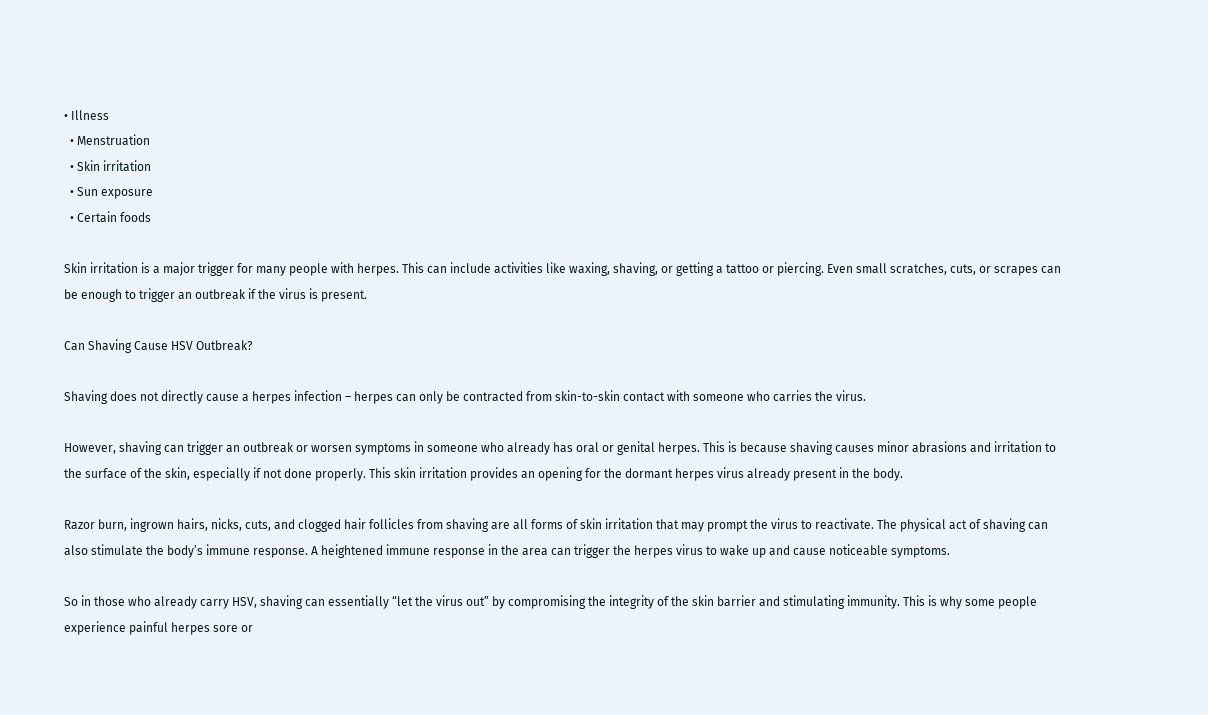• Illness
  • Menstruation
  • Skin irritation
  • Sun exposure
  • Certain foods

Skin irritation is a major trigger for many people with herpes. This can include activities like waxing, shaving, or getting a tattoo or piercing. Even small scratches, cuts, or scrapes can be enough to trigger an outbreak if the virus is present.

Can Shaving Cause HSV Outbreak?

Shaving does not directly cause a herpes infection – herpes can only be contracted from skin-to-skin contact with someone who carries the virus.

However, shaving can trigger an outbreak or worsen symptoms in someone who already has oral or genital herpes. This is because shaving causes minor abrasions and irritation to the surface of the skin, especially if not done properly. This skin irritation provides an opening for the dormant herpes virus already present in the body.

Razor burn, ingrown hairs, nicks, cuts, and clogged hair follicles from shaving are all forms of skin irritation that may prompt the virus to reactivate. The physical act of shaving can also stimulate the body’s immune response. A heightened immune response in the area can trigger the herpes virus to wake up and cause noticeable symptoms.

So in those who already carry HSV, shaving can essentially “let the virus out” by compromising the integrity of the skin barrier and stimulating immunity. This is why some people experience painful herpes sore or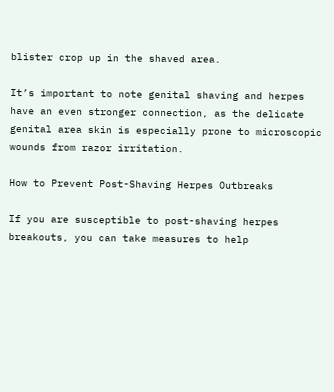blister crop up in the shaved area.

It’s important to note genital shaving and herpes have an even stronger connection, as the delicate genital area skin is especially prone to microscopic wounds from razor irritation.

How to Prevent Post-Shaving Herpes Outbreaks

If you are susceptible to post-shaving herpes breakouts, you can take measures to help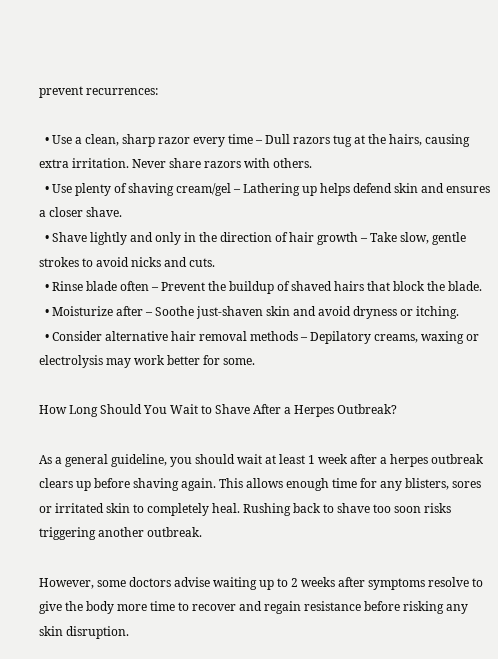prevent recurrences:

  • Use a clean, sharp razor every time – Dull razors tug at the hairs, causing extra irritation. Never share razors with others.
  • Use plenty of shaving cream/gel – Lathering up helps defend skin and ensures a closer shave.
  • Shave lightly and only in the direction of hair growth – Take slow, gentle strokes to avoid nicks and cuts.
  • Rinse blade often – Prevent the buildup of shaved hairs that block the blade.
  • Moisturize after – Soothe just-shaven skin and avoid dryness or itching.
  • Consider alternative hair removal methods – Depilatory creams, waxing or electrolysis may work better for some.

How Long Should You Wait to Shave After a Herpes Outbreak?

As a general guideline, you should wait at least 1 week after a herpes outbreak clears up before shaving again. This allows enough time for any blisters, sores or irritated skin to completely heal. Rushing back to shave too soon risks triggering another outbreak.

However, some doctors advise waiting up to 2 weeks after symptoms resolve to give the body more time to recover and regain resistance before risking any skin disruption.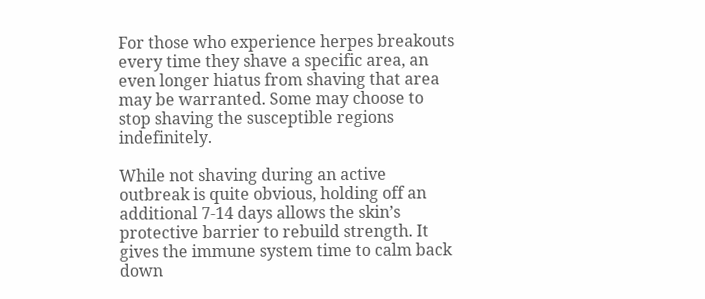For those who experience herpes breakouts every time they shave a specific area, an even longer hiatus from shaving that area may be warranted. Some may choose to stop shaving the susceptible regions indefinitely.

While not shaving during an active outbreak is quite obvious, holding off an additional 7-14 days allows the skin’s protective barrier to rebuild strength. It gives the immune system time to calm back down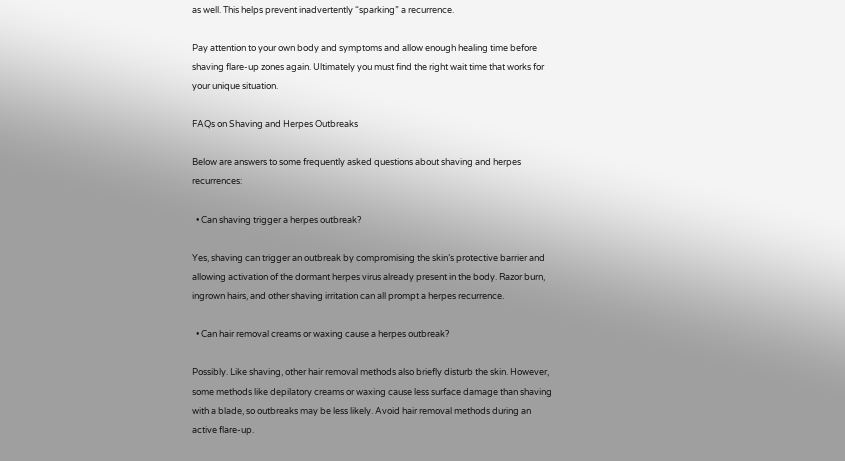as well. This helps prevent inadvertently “sparking” a recurrence.

Pay attention to your own body and symptoms and allow enough healing time before shaving flare-up zones again. Ultimately you must find the right wait time that works for your unique situation.

FAQs on Shaving and Herpes Outbreaks

Below are answers to some frequently asked questions about shaving and herpes recurrences:

  • Can shaving trigger a herpes outbreak?

Yes, shaving can trigger an outbreak by compromising the skin’s protective barrier and allowing activation of the dormant herpes virus already present in the body. Razor burn, ingrown hairs, and other shaving irritation can all prompt a herpes recurrence.

  • Can hair removal creams or waxing cause a herpes outbreak?

Possibly. Like shaving, other hair removal methods also briefly disturb the skin. However, some methods like depilatory creams or waxing cause less surface damage than shaving with a blade, so outbreaks may be less likely. Avoid hair removal methods during an active flare-up.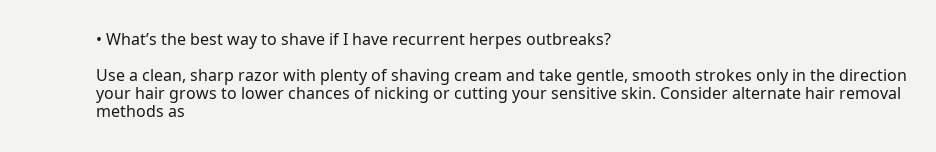• What’s the best way to shave if I have recurrent herpes outbreaks?

Use a clean, sharp razor with plenty of shaving cream and take gentle, smooth strokes only in the direction your hair grows to lower chances of nicking or cutting your sensitive skin. Consider alternate hair removal methods as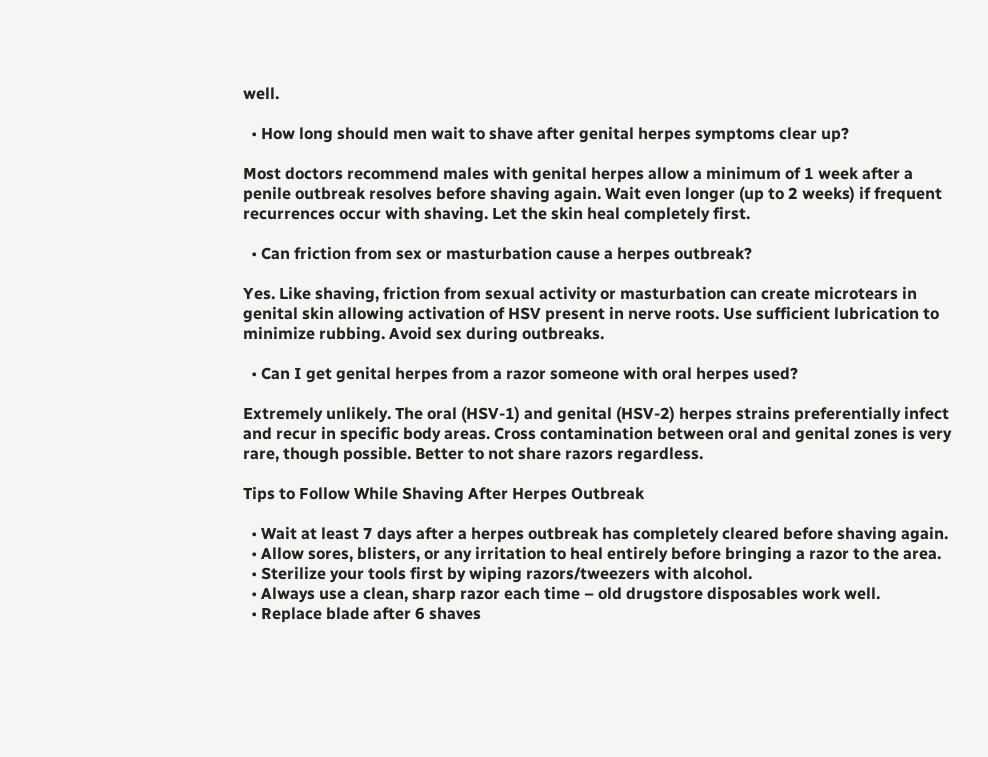well.

  • How long should men wait to shave after genital herpes symptoms clear up?

Most doctors recommend males with genital herpes allow a minimum of 1 week after a penile outbreak resolves before shaving again. Wait even longer (up to 2 weeks) if frequent recurrences occur with shaving. Let the skin heal completely first.

  • Can friction from sex or masturbation cause a herpes outbreak?

Yes. Like shaving, friction from sexual activity or masturbation can create microtears in genital skin allowing activation of HSV present in nerve roots. Use sufficient lubrication to minimize rubbing. Avoid sex during outbreaks.

  • Can I get genital herpes from a razor someone with oral herpes used?

Extremely unlikely. The oral (HSV-1) and genital (HSV-2) herpes strains preferentially infect and recur in specific body areas. Cross contamination between oral and genital zones is very rare, though possible. Better to not share razors regardless.

Tips to Follow While Shaving After Herpes Outbreak

  • Wait at least 7 days after a herpes outbreak has completely cleared before shaving again.
  • Allow sores, blisters, or any irritation to heal entirely before bringing a razor to the area.
  • Sterilize your tools first by wiping razors/tweezers with alcohol.
  • Always use a clean, sharp razor each time – old drugstore disposables work well.
  • Replace blade after 6 shaves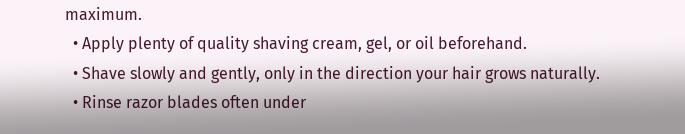maximum.
  • Apply plenty of quality shaving cream, gel, or oil beforehand.
  • Shave slowly and gently, only in the direction your hair grows naturally.
  • Rinse razor blades often under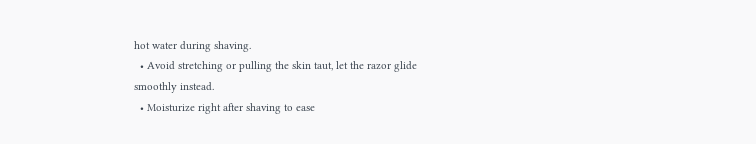hot water during shaving.
  • Avoid stretching or pulling the skin taut, let the razor glide smoothly instead.
  • Moisturize right after shaving to ease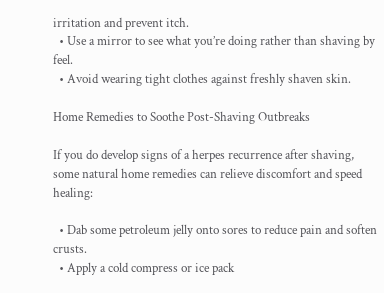irritation and prevent itch.
  • Use a mirror to see what you’re doing rather than shaving by feel.
  • Avoid wearing tight clothes against freshly shaven skin.

Home Remedies to Soothe Post-Shaving Outbreaks

If you do develop signs of a herpes recurrence after shaving, some natural home remedies can relieve discomfort and speed healing:

  • Dab some petroleum jelly onto sores to reduce pain and soften crusts.
  • Apply a cold compress or ice pack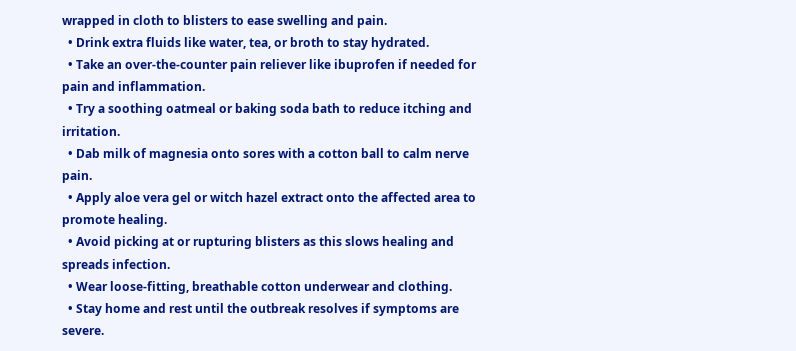wrapped in cloth to blisters to ease swelling and pain.
  • Drink extra fluids like water, tea, or broth to stay hydrated.
  • Take an over-the-counter pain reliever like ibuprofen if needed for pain and inflammation.
  • Try a soothing oatmeal or baking soda bath to reduce itching and irritation.
  • Dab milk of magnesia onto sores with a cotton ball to calm nerve pain.
  • Apply aloe vera gel or witch hazel extract onto the affected area to promote healing.
  • Avoid picking at or rupturing blisters as this slows healing and spreads infection.
  • Wear loose-fitting, breathable cotton underwear and clothing.
  • Stay home and rest until the outbreak resolves if symptoms are severe.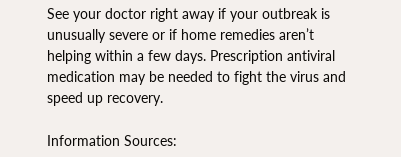See your doctor right away if your outbreak is unusually severe or if home remedies aren’t helping within a few days. Prescription antiviral medication may be needed to fight the virus and speed up recovery.

Information Sources: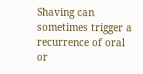Shaving can sometimes trigger a recurrence of oral or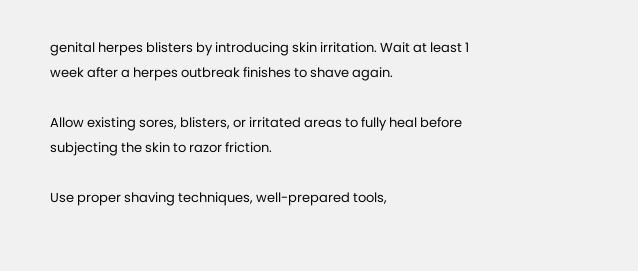genital herpes blisters by introducing skin irritation. Wait at least 1 week after a herpes outbreak finishes to shave again.

Allow existing sores, blisters, or irritated areas to fully heal before subjecting the skin to razor friction.

Use proper shaving techniques, well-prepared tools,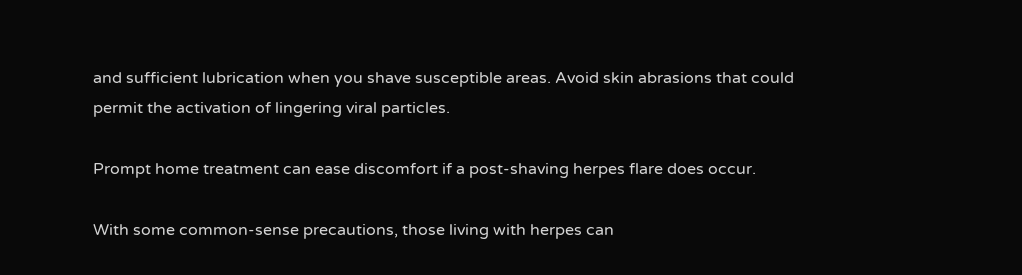and sufficient lubrication when you shave susceptible areas. Avoid skin abrasions that could permit the activation of lingering viral particles.

Prompt home treatment can ease discomfort if a post-shaving herpes flare does occur.

With some common-sense precautions, those living with herpes can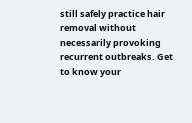still safely practice hair removal without necessarily provoking recurrent outbreaks. Get to know your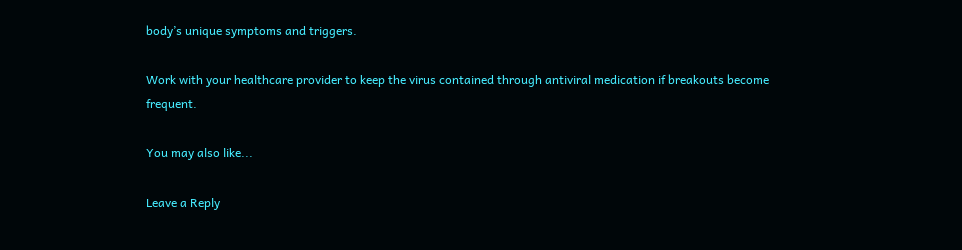body’s unique symptoms and triggers.

Work with your healthcare provider to keep the virus contained through antiviral medication if breakouts become frequent.

You may also like...

Leave a Reply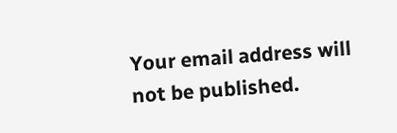Your email address will not be published.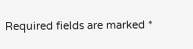Required fields are marked *